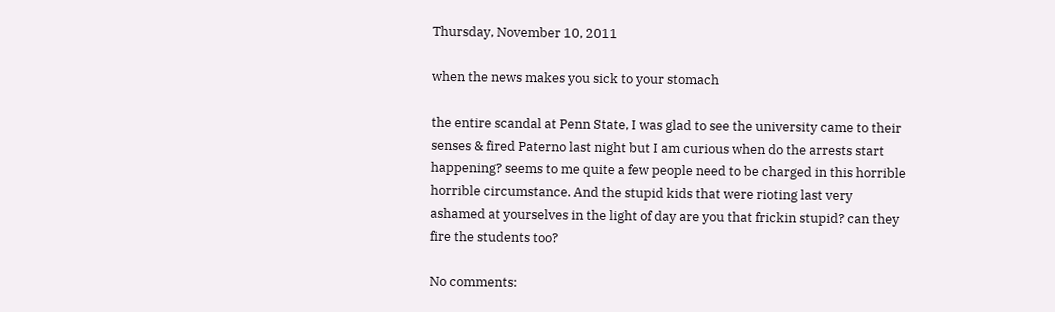Thursday, November 10, 2011

when the news makes you sick to your stomach

the entire scandal at Penn State, I was glad to see the university came to their senses & fired Paterno last night but I am curious when do the arrests start happening? seems to me quite a few people need to be charged in this horrible horrible circumstance. And the stupid kids that were rioting last very ashamed at yourselves in the light of day are you that frickin stupid? can they fire the students too?

No comments: